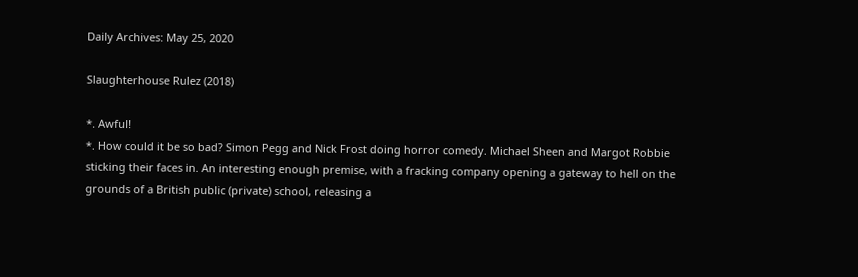Daily Archives: May 25, 2020

Slaughterhouse Rulez (2018)

*. Awful!
*. How could it be so bad? Simon Pegg and Nick Frost doing horror comedy. Michael Sheen and Margot Robbie sticking their faces in. An interesting enough premise, with a fracking company opening a gateway to hell on the grounds of a British public (private) school, releasing a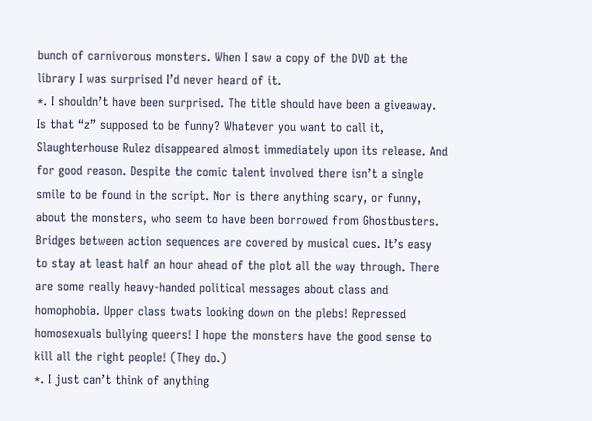bunch of carnivorous monsters. When I saw a copy of the DVD at the library I was surprised I’d never heard of it.
*. I shouldn’t have been surprised. The title should have been a giveaway. Is that “z” supposed to be funny? Whatever you want to call it, Slaughterhouse Rulez disappeared almost immediately upon its release. And for good reason. Despite the comic talent involved there isn’t a single smile to be found in the script. Nor is there anything scary, or funny, about the monsters, who seem to have been borrowed from Ghostbusters. Bridges between action sequences are covered by musical cues. It’s easy to stay at least half an hour ahead of the plot all the way through. There are some really heavy-handed political messages about class and homophobia. Upper class twats looking down on the plebs! Repressed homosexuals bullying queers! I hope the monsters have the good sense to kill all the right people! (They do.)
*. I just can’t think of anything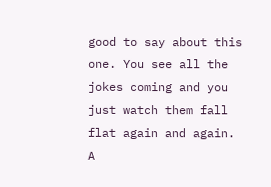good to say about this one. You see all the jokes coming and you just watch them fall flat again and again. A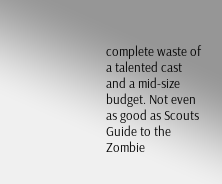complete waste of a talented cast and a mid-size budget. Not even as good as Scouts Guide to the Zombie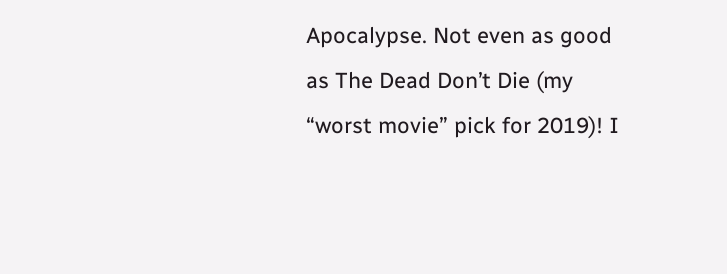Apocalypse. Not even as good as The Dead Don’t Die (my “worst movie” pick for 2019)! I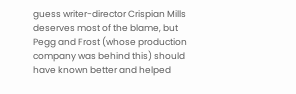guess writer-director Crispian Mills deserves most of the blame, but Pegg and Frost (whose production company was behind this) should have known better and helped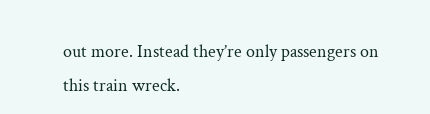out more. Instead they’re only passengers on this train wreck.